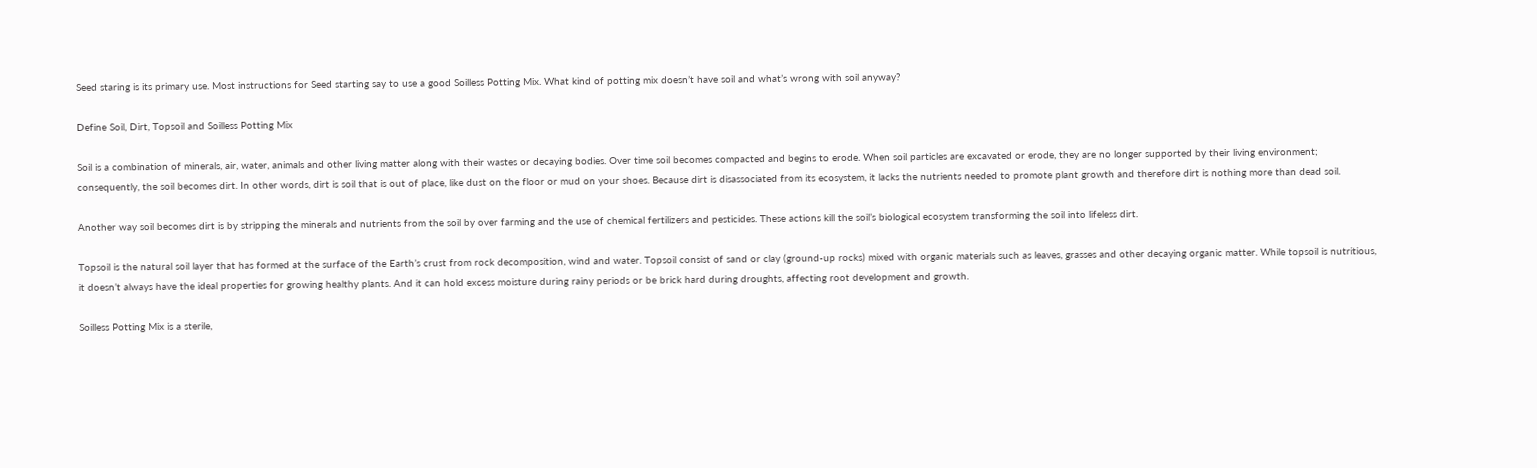Seed staring is its primary use. Most instructions for Seed starting say to use a good Soilless Potting Mix. What kind of potting mix doesn’t have soil and what’s wrong with soil anyway?

Define Soil, Dirt, Topsoil and Soilless Potting Mix

Soil is a combination of minerals, air, water, animals and other living matter along with their wastes or decaying bodies. Over time soil becomes compacted and begins to erode. When soil particles are excavated or erode, they are no longer supported by their living environment; consequently, the soil becomes dirt. In other words, dirt is soil that is out of place, like dust on the floor or mud on your shoes. Because dirt is disassociated from its ecosystem, it lacks the nutrients needed to promote plant growth and therefore dirt is nothing more than dead soil.

Another way soil becomes dirt is by stripping the minerals and nutrients from the soil by over farming and the use of chemical fertilizers and pesticides. These actions kill the soil’s biological ecosystem transforming the soil into lifeless dirt.

Topsoil is the natural soil layer that has formed at the surface of the Earth’s crust from rock decomposition, wind and water. Topsoil consist of sand or clay (ground-up rocks) mixed with organic materials such as leaves, grasses and other decaying organic matter. While topsoil is nutritious, it doesn’t always have the ideal properties for growing healthy plants. And it can hold excess moisture during rainy periods or be brick hard during droughts, affecting root development and growth.

Soilless Potting Mix is a sterile,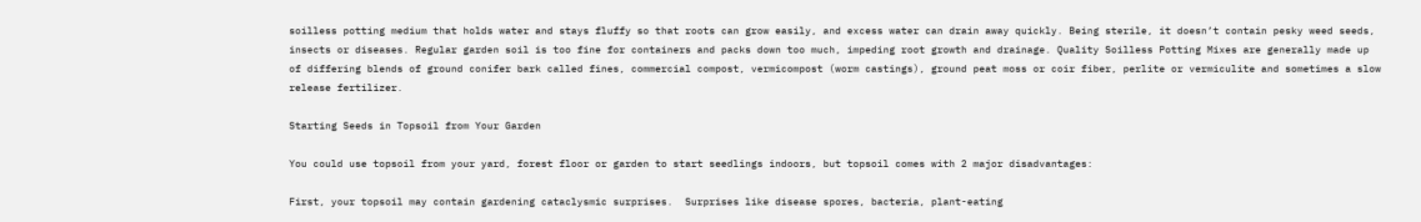soilless potting medium that holds water and stays fluffy so that roots can grow easily, and excess water can drain away quickly. Being sterile, it doesn’t contain pesky weed seeds, insects or diseases. Regular garden soil is too fine for containers and packs down too much, impeding root growth and drainage. Quality Soilless Potting Mixes are generally made up of differing blends of ground conifer bark called fines, commercial compost, vermicompost (worm castings), ground peat moss or coir fiber, perlite or vermiculite and sometimes a slow release fertilizer.

Starting Seeds in Topsoil from Your Garden

You could use topsoil from your yard, forest floor or garden to start seedlings indoors, but topsoil comes with 2 major disadvantages:

First, your topsoil may contain gardening cataclysmic surprises.  Surprises like disease spores, bacteria, plant-eating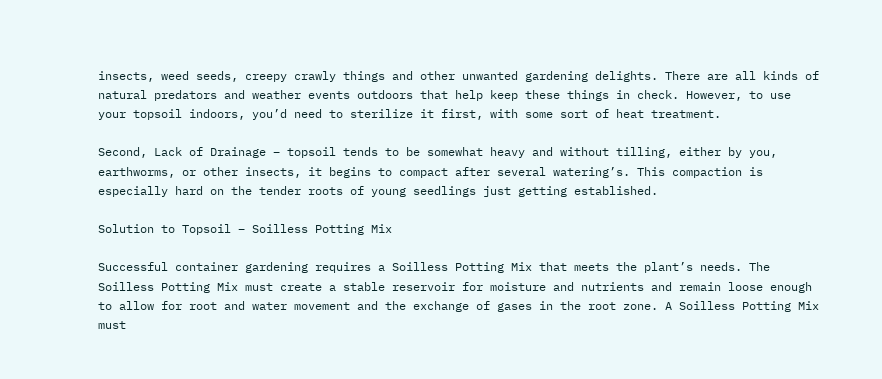insects, weed seeds, creepy crawly things and other unwanted gardening delights. There are all kinds of natural predators and weather events outdoors that help keep these things in check. However, to use your topsoil indoors, you’d need to sterilize it first, with some sort of heat treatment.

Second, Lack of Drainage – topsoil tends to be somewhat heavy and without tilling, either by you, earthworms, or other insects, it begins to compact after several watering’s. This compaction is especially hard on the tender roots of young seedlings just getting established.

Solution to Topsoil – Soilless Potting Mix

Successful container gardening requires a Soilless Potting Mix that meets the plant’s needs. The Soilless Potting Mix must create a stable reservoir for moisture and nutrients and remain loose enough to allow for root and water movement and the exchange of gases in the root zone. A Soilless Potting Mix must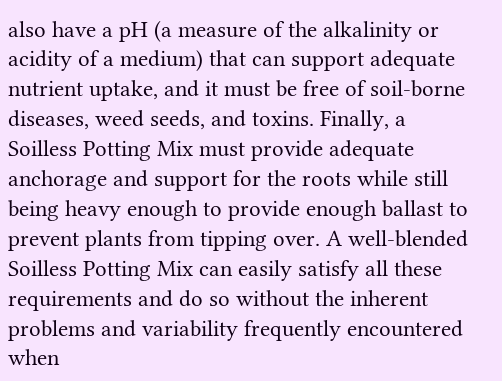also have a pH (a measure of the alkalinity or acidity of a medium) that can support adequate nutrient uptake, and it must be free of soil-borne diseases, weed seeds, and toxins. Finally, a Soilless Potting Mix must provide adequate anchorage and support for the roots while still being heavy enough to provide enough ballast to prevent plants from tipping over. A well-blended Soilless Potting Mix can easily satisfy all these requirements and do so without the inherent problems and variability frequently encountered when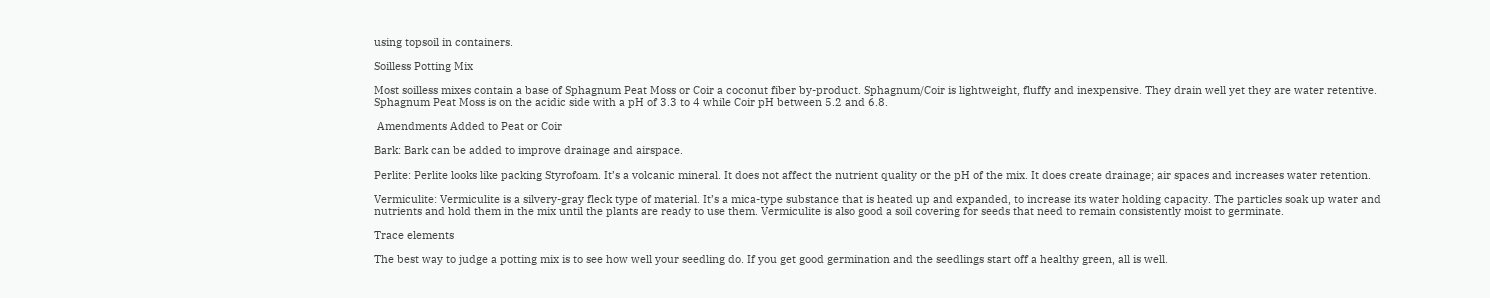using topsoil in containers.

Soilless Potting Mix

Most soilless mixes contain a base of Sphagnum Peat Moss or Coir a coconut fiber by-product. Sphagnum/Coir is lightweight, fluffy and inexpensive. They drain well yet they are water retentive. Sphagnum Peat Moss is on the acidic side with a pH of 3.3 to 4 while Coir pH between 5.2 and 6.8.

 Amendments Added to Peat or Coir

Bark: Bark can be added to improve drainage and airspace.

Perlite: Perlite looks like packing Styrofoam. It’s a volcanic mineral. It does not affect the nutrient quality or the pH of the mix. It does create drainage; air spaces and increases water retention.

Vermiculite: Vermiculite is a silvery-gray fleck type of material. It’s a mica-type substance that is heated up and expanded, to increase its water holding capacity. The particles soak up water and nutrients and hold them in the mix until the plants are ready to use them. Vermiculite is also good a soil covering for seeds that need to remain consistently moist to germinate.

Trace elements

The best way to judge a potting mix is to see how well your seedling do. If you get good germination and the seedlings start off a healthy green, all is well.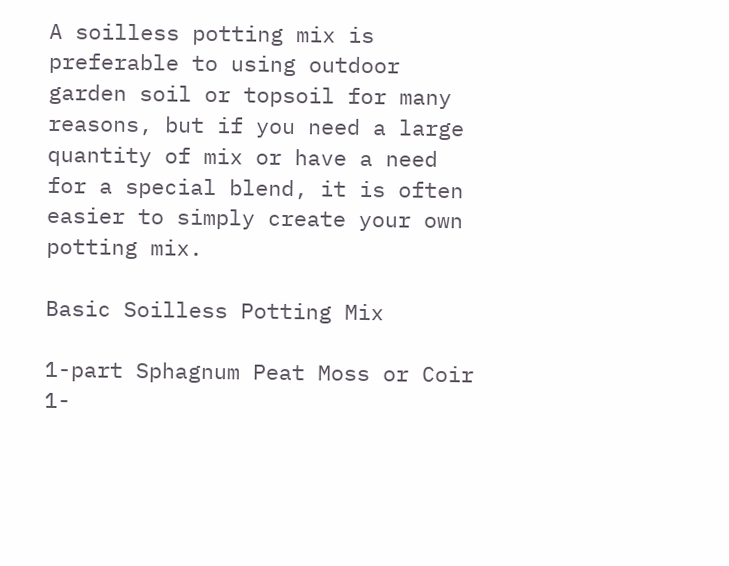A soilless potting mix is preferable to using outdoor garden soil or topsoil for many reasons, but if you need a large quantity of mix or have a need for a special blend, it is often easier to simply create your own potting mix.

Basic Soilless Potting Mix

1-part Sphagnum Peat Moss or Coir
1-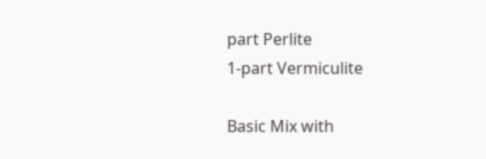part Perlite
1-part Vermiculite

Basic Mix with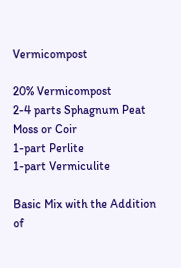Vermicompost

20% Vermicompost
2-4 parts Sphagnum Peat Moss or Coir
1-part Perlite
1-part Vermiculite

Basic Mix with the Addition of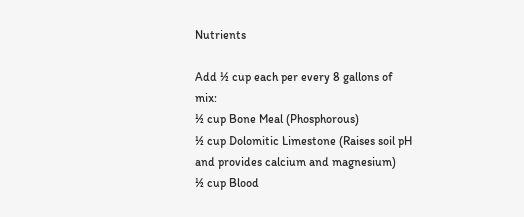Nutrients

Add ½ cup each per every 8 gallons of mix:
½ cup Bone Meal (Phosphorous)
½ cup Dolomitic Limestone (Raises soil pH and provides calcium and magnesium)
½ cup Blood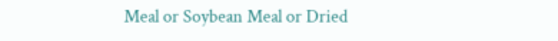Meal or Soybean Meal or Dried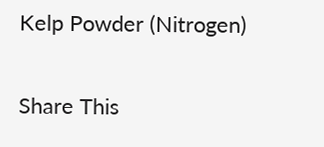Kelp Powder (Nitrogen)

Share This